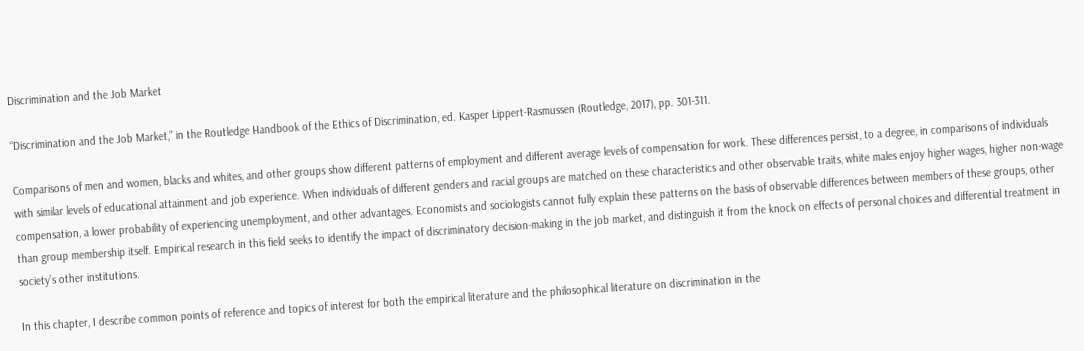Discrimination and the Job Market

“Discrimination and the Job Market,” in the Routledge Handbook of the Ethics of Discrimination, ed. Kasper Lippert-Rasmussen (Routledge, 2017), pp. 301-311.

Comparisons of men and women, blacks and whites, and other groups show different patterns of employment and different average levels of compensation for work. These differences persist, to a degree, in comparisons of individuals with similar levels of educational attainment and job experience. When individuals of different genders and racial groups are matched on these characteristics and other observable traits, white males enjoy higher wages, higher non-wage compensation, a lower probability of experiencing unemployment, and other advantages. Economists and sociologists cannot fully explain these patterns on the basis of observable differences between members of these groups, other than group membership itself. Empirical research in this field seeks to identify the impact of discriminatory decision-making in the job market, and distinguish it from the knock on effects of personal choices and differential treatment in society’s other institutions.

In this chapter, I describe common points of reference and topics of interest for both the empirical literature and the philosophical literature on discrimination in the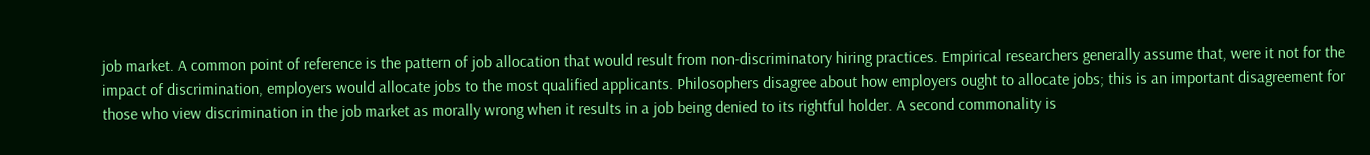job market. A common point of reference is the pattern of job allocation that would result from non-discriminatory hiring practices. Empirical researchers generally assume that, were it not for the impact of discrimination, employers would allocate jobs to the most qualified applicants. Philosophers disagree about how employers ought to allocate jobs; this is an important disagreement for those who view discrimination in the job market as morally wrong when it results in a job being denied to its rightful holder. A second commonality is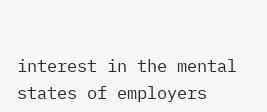interest in the mental states of employers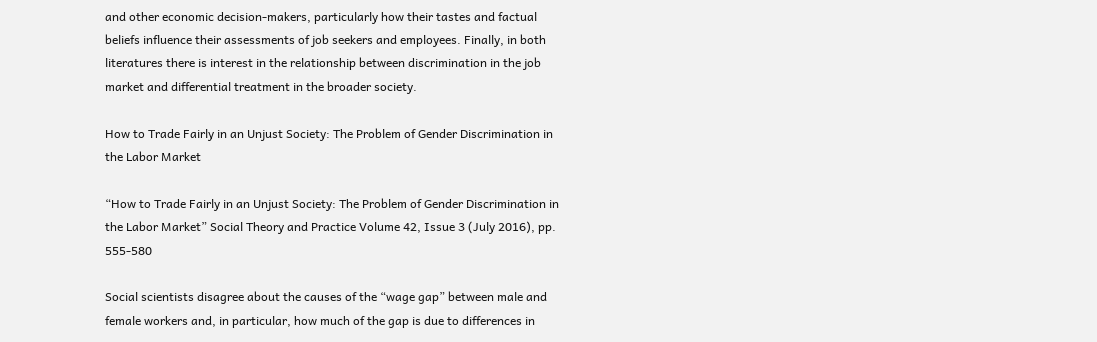and other economic decision-makers, particularly how their tastes and factual beliefs influence their assessments of job seekers and employees. Finally, in both literatures there is interest in the relationship between discrimination in the job market and differential treatment in the broader society.

How to Trade Fairly in an Unjust Society: The Problem of Gender Discrimination in the Labor Market

“How to Trade Fairly in an Unjust Society: The Problem of Gender Discrimination in the Labor Market” Social Theory and Practice Volume 42, Issue 3 (July 2016), pp. 555-580

Social scientists disagree about the causes of the “wage gap” between male and female workers and, in particular, how much of the gap is due to differences in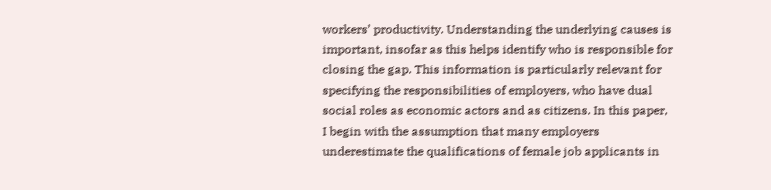workers’ productivity. Understanding the underlying causes is important, insofar as this helps identify who is responsible for closing the gap. This information is particularly relevant for specifying the responsibilities of employers, who have dual social roles as economic actors and as citizens. In this paper, I begin with the assumption that many employers underestimate the qualifications of female job applicants in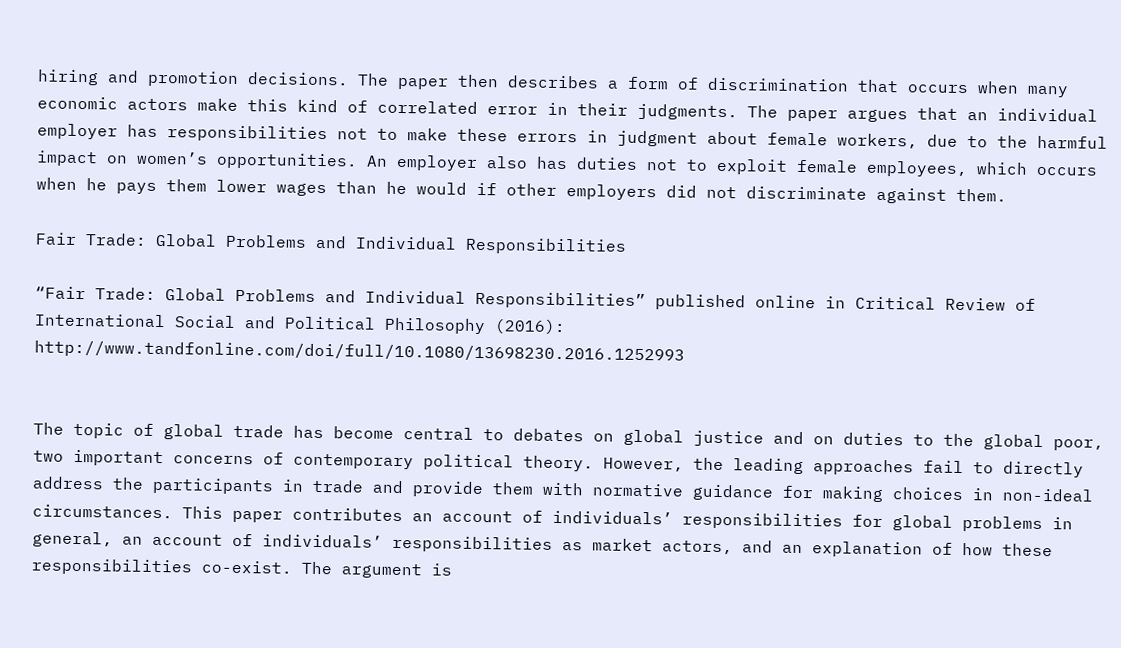hiring and promotion decisions. The paper then describes a form of discrimination that occurs when many economic actors make this kind of correlated error in their judgments. The paper argues that an individual employer has responsibilities not to make these errors in judgment about female workers, due to the harmful impact on women’s opportunities. An employer also has duties not to exploit female employees, which occurs when he pays them lower wages than he would if other employers did not discriminate against them.

Fair Trade: Global Problems and Individual Responsibilities

“Fair Trade: Global Problems and Individual Responsibilities” published online in Critical Review of International Social and Political Philosophy (2016): http://www.tandfonline.com/doi/full/10.1080/13698230.2016.1252993


The topic of global trade has become central to debates on global justice and on duties to the global poor, two important concerns of contemporary political theory. However, the leading approaches fail to directly address the participants in trade and provide them with normative guidance for making choices in non-ideal circumstances. This paper contributes an account of individuals’ responsibilities for global problems in general, an account of individuals’ responsibilities as market actors, and an explanation of how these responsibilities co-exist. The argument is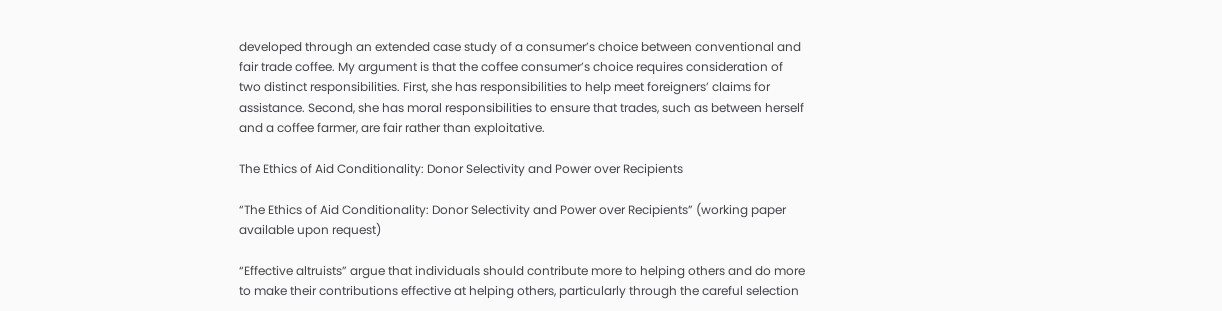developed through an extended case study of a consumer’s choice between conventional and fair trade coffee. My argument is that the coffee consumer’s choice requires consideration of two distinct responsibilities. First, she has responsibilities to help meet foreigners’ claims for assistance. Second, she has moral responsibilities to ensure that trades, such as between herself and a coffee farmer, are fair rather than exploitative.

The Ethics of Aid Conditionality: Donor Selectivity and Power over Recipients

“The Ethics of Aid Conditionality: Donor Selectivity and Power over Recipients” (working paper available upon request)

“Effective altruists” argue that individuals should contribute more to helping others and do more to make their contributions effective at helping others, particularly through the careful selection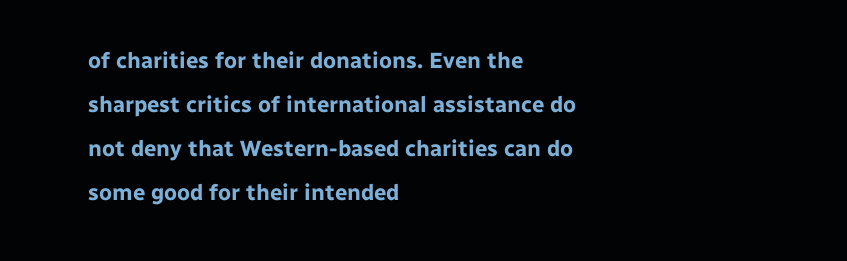of charities for their donations. Even the sharpest critics of international assistance do not deny that Western-based charities can do some good for their intended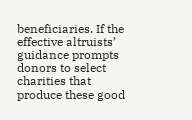beneficiaries. If the effective altruists’ guidance prompts donors to select charities that produce these good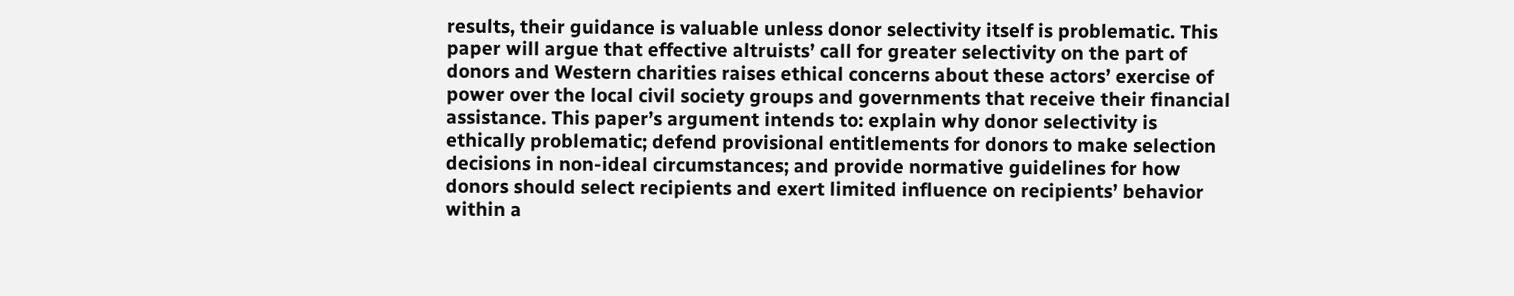results, their guidance is valuable unless donor selectivity itself is problematic. This paper will argue that effective altruists’ call for greater selectivity on the part of donors and Western charities raises ethical concerns about these actors’ exercise of power over the local civil society groups and governments that receive their financial assistance. This paper’s argument intends to: explain why donor selectivity is ethically problematic; defend provisional entitlements for donors to make selection decisions in non-ideal circumstances; and provide normative guidelines for how donors should select recipients and exert limited influence on recipients’ behavior within a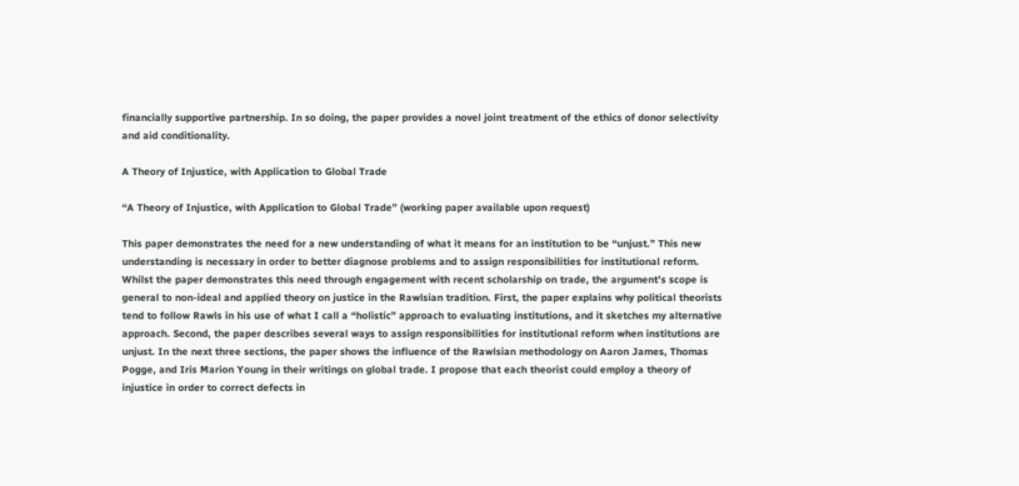financially supportive partnership. In so doing, the paper provides a novel joint treatment of the ethics of donor selectivity and aid conditionality.

A Theory of Injustice, with Application to Global Trade

“A Theory of Injustice, with Application to Global Trade” (working paper available upon request)

This paper demonstrates the need for a new understanding of what it means for an institution to be “unjust.” This new understanding is necessary in order to better diagnose problems and to assign responsibilities for institutional reform. Whilst the paper demonstrates this need through engagement with recent scholarship on trade, the argument’s scope is general to non-ideal and applied theory on justice in the Rawlsian tradition. First, the paper explains why political theorists tend to follow Rawls in his use of what I call a “holistic” approach to evaluating institutions, and it sketches my alternative approach. Second, the paper describes several ways to assign responsibilities for institutional reform when institutions are unjust. In the next three sections, the paper shows the influence of the Rawlsian methodology on Aaron James, Thomas Pogge, and Iris Marion Young in their writings on global trade. I propose that each theorist could employ a theory of injustice in order to correct defects in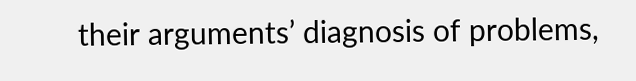their arguments’ diagnosis of problems,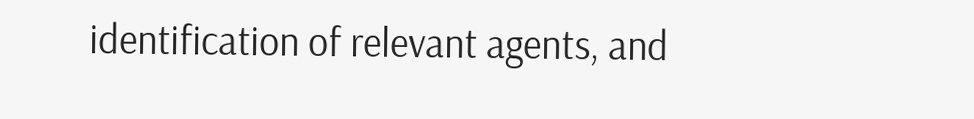identification of relevant agents, and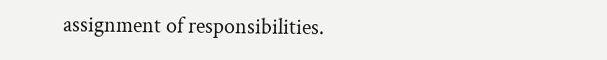assignment of responsibilities.